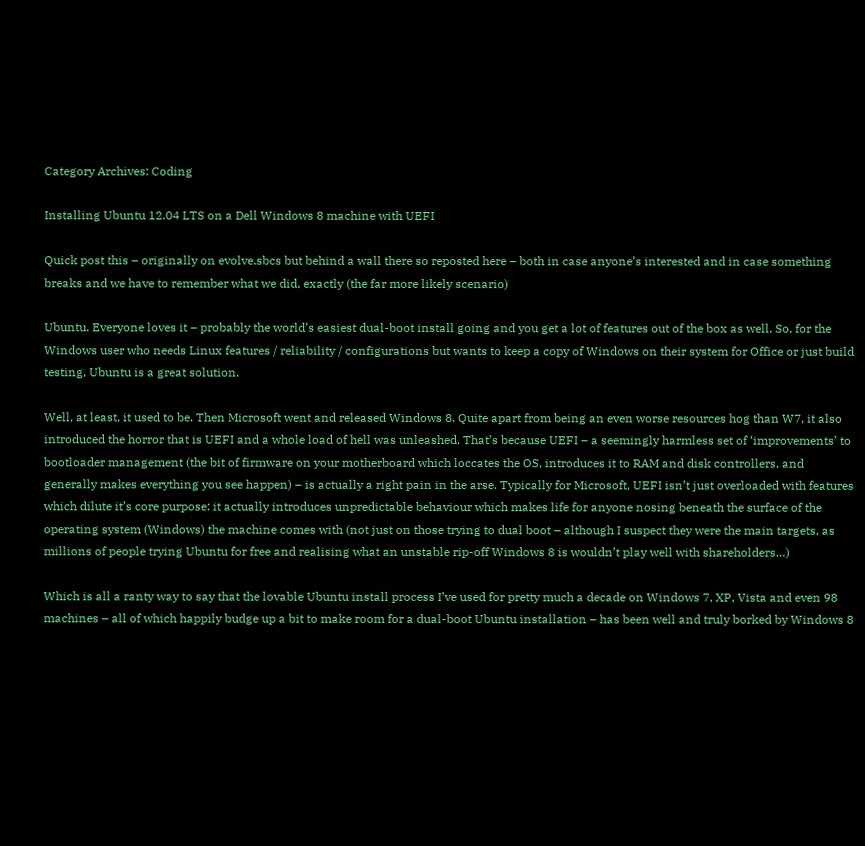Category Archives: Coding

Installing Ubuntu 12.04 LTS on a Dell Windows 8 machine with UEFI

Quick post this – originally on evolve.sbcs but behind a wall there so reposted here – both in case anyone’s interested and in case something breaks and we have to remember what we did, exactly (the far more likely scenario)

Ubuntu. Everyone loves it – probably the world’s easiest dual-boot install going and you get a lot of features out of the box as well. So, for the Windows user who needs Linux features / reliability / configurations but wants to keep a copy of Windows on their system for Office or just build testing, Ubuntu is a great solution.

Well, at least, it used to be. Then Microsoft went and released Windows 8. Quite apart from being an even worse resources hog than W7, it also introduced the horror that is UEFI and a whole load of hell was unleashed. That’s because UEFI – a seemingly harmless set of ‘improvements’ to bootloader management (the bit of firmware on your motherboard which loccates the OS, introduces it to RAM and disk controllers, and generally makes everything you see happen) – is actually a right pain in the arse. Typically for Microsoft, UEFI isn’t just overloaded with features which dilute it’s core purpose: it actually introduces unpredictable behaviour which makes life for anyone nosing beneath the surface of the operating system (Windows) the machine comes with (not just on those trying to dual boot – although I suspect they were the main targets, as millions of people trying Ubuntu for free and realising what an unstable rip-off Windows 8 is wouldn’t play well with shareholders…)

Which is all a ranty way to say that the lovable Ubuntu install process I’ve used for pretty much a decade on Windows 7, XP, Vista and even 98 machines – all of which happily budge up a bit to make room for a dual-boot Ubuntu installation – has been well and truly borked by Windows 8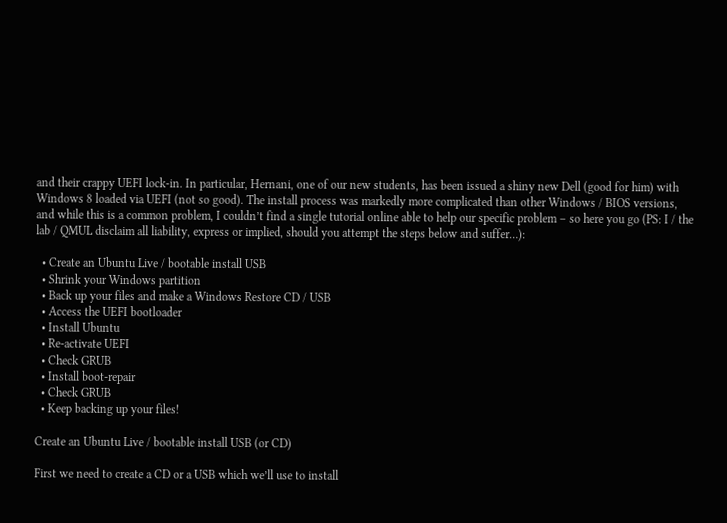and their crappy UEFI lock-in. In particular, Hernani, one of our new students, has been issued a shiny new Dell (good for him) with Windows 8 loaded via UEFI (not so good). The install process was markedly more complicated than other Windows / BIOS versions, and while this is a common problem, I couldn’t find a single tutorial online able to help our specific problem – so here you go (PS: I / the lab / QMUL disclaim all liability, express or implied, should you attempt the steps below and suffer…):

  • Create an Ubuntu Live / bootable install USB
  • Shrink your Windows partition
  • Back up your files and make a Windows Restore CD / USB
  • Access the UEFI bootloader
  • Install Ubuntu
  • Re-activate UEFI
  • Check GRUB
  • Install boot-repair
  • Check GRUB
  • Keep backing up your files!

Create an Ubuntu Live / bootable install USB (or CD)

First we need to create a CD or a USB which we’ll use to install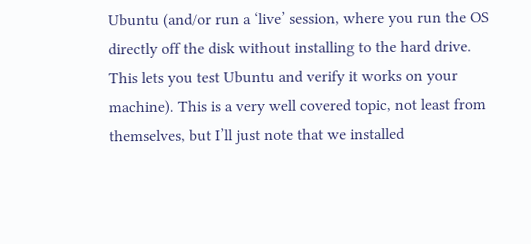Ubuntu (and/or run a ‘live’ session, where you run the OS directly off the disk without installing to the hard drive. This lets you test Ubuntu and verify it works on your machine). This is a very well covered topic, not least from themselves, but I’ll just note that we installed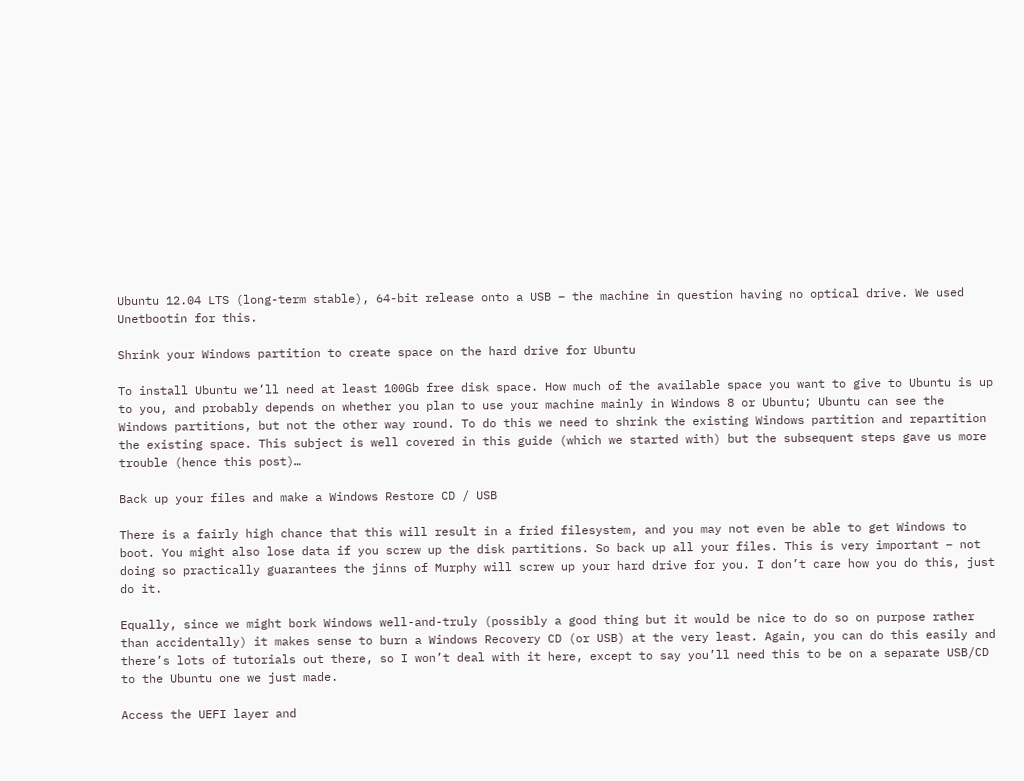Ubuntu 12.04 LTS (long-term stable), 64-bit release onto a USB – the machine in question having no optical drive. We used Unetbootin for this.

Shrink your Windows partition to create space on the hard drive for Ubuntu

To install Ubuntu we’ll need at least 100Gb free disk space. How much of the available space you want to give to Ubuntu is up to you, and probably depends on whether you plan to use your machine mainly in Windows 8 or Ubuntu; Ubuntu can see the Windows partitions, but not the other way round. To do this we need to shrink the existing Windows partition and repartition the existing space. This subject is well covered in this guide (which we started with) but the subsequent steps gave us more trouble (hence this post)…

Back up your files and make a Windows Restore CD / USB

There is a fairly high chance that this will result in a fried filesystem, and you may not even be able to get Windows to boot. You might also lose data if you screw up the disk partitions. So back up all your files. This is very important – not doing so practically guarantees the jinns of Murphy will screw up your hard drive for you. I don’t care how you do this, just do it.

Equally, since we might bork Windows well-and-truly (possibly a good thing but it would be nice to do so on purpose rather than accidentally) it makes sense to burn a Windows Recovery CD (or USB) at the very least. Again, you can do this easily and there’s lots of tutorials out there, so I won’t deal with it here, except to say you’ll need this to be on a separate USB/CD to the Ubuntu one we just made.

Access the UEFI layer and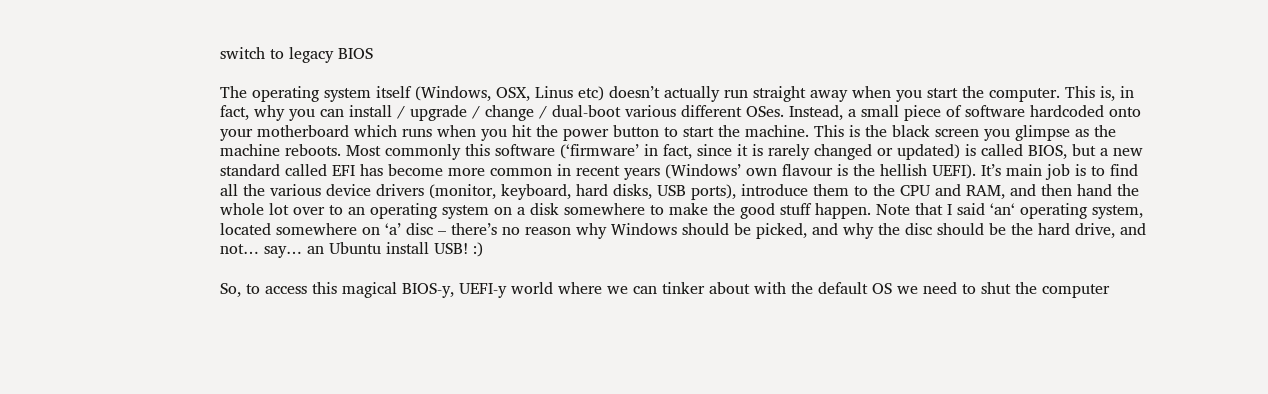switch to legacy BIOS

The operating system itself (Windows, OSX, Linus etc) doesn’t actually run straight away when you start the computer. This is, in fact, why you can install / upgrade / change / dual-boot various different OSes. Instead, a small piece of software hardcoded onto your motherboard which runs when you hit the power button to start the machine. This is the black screen you glimpse as the machine reboots. Most commonly this software (‘firmware’ in fact, since it is rarely changed or updated) is called BIOS, but a new standard called EFI has become more common in recent years (Windows’ own flavour is the hellish UEFI). It’s main job is to find all the various device drivers (monitor, keyboard, hard disks, USB ports), introduce them to the CPU and RAM, and then hand the whole lot over to an operating system on a disk somewhere to make the good stuff happen. Note that I said ‘an‘ operating system, located somewhere on ‘a’ disc – there’s no reason why Windows should be picked, and why the disc should be the hard drive, and not… say… an Ubuntu install USB! :)

So, to access this magical BIOS-y, UEFI-y world where we can tinker about with the default OS we need to shut the computer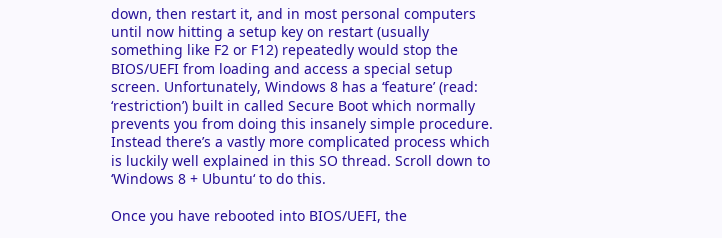down, then restart it, and in most personal computers until now hitting a setup key on restart (usually something like F2 or F12) repeatedly would stop the BIOS/UEFI from loading and access a special setup screen. Unfortunately, Windows 8 has a ‘feature’ (read: ‘restriction’) built in called Secure Boot which normally prevents you from doing this insanely simple procedure. Instead there’s a vastly more complicated process which is luckily well explained in this SO thread. Scroll down to ‘Windows 8 + Ubuntu‘ to do this.

Once you have rebooted into BIOS/UEFI, the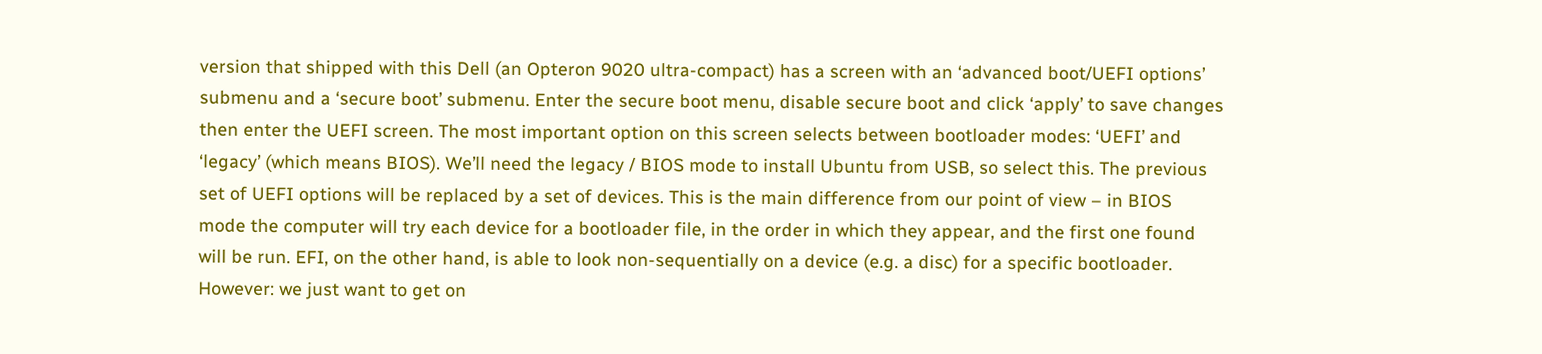version that shipped with this Dell (an Opteron 9020 ultra-compact) has a screen with an ‘advanced boot/UEFI options’ submenu and a ‘secure boot’ submenu. Enter the secure boot menu, disable secure boot and click ‘apply’ to save changes then enter the UEFI screen. The most important option on this screen selects between bootloader modes: ‘UEFI’ and ‘legacy’ (which means BIOS). We’ll need the legacy / BIOS mode to install Ubuntu from USB, so select this. The previous set of UEFI options will be replaced by a set of devices. This is the main difference from our point of view – in BIOS mode the computer will try each device for a bootloader file, in the order in which they appear, and the first one found will be run. EFI, on the other hand, is able to look non-sequentially on a device (e.g. a disc) for a specific bootloader. However: we just want to get on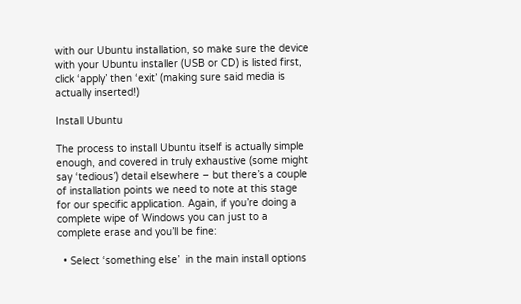with our Ubuntu installation, so make sure the device with your Ubuntu installer (USB or CD) is listed first, click ‘apply’ then ‘exit’ (making sure said media is actually inserted!)

Install Ubuntu

The process to install Ubuntu itself is actually simple enough, and covered in truly exhaustive (some might say ‘tedious’) detail elsewhere – but there’s a couple of installation points we need to note at this stage for our specific application. Again, if you’re doing a complete wipe of Windows you can just to a complete erase and you’ll be fine:

  • Select ‘something else’  in the main install options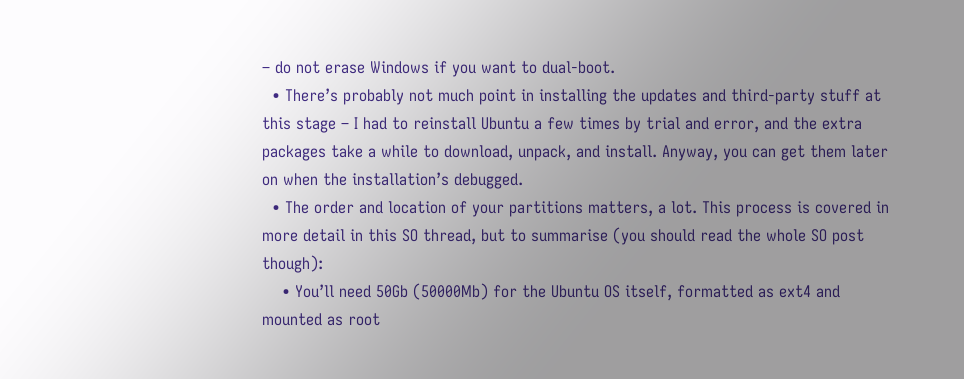– do not erase Windows if you want to dual-boot.
  • There’s probably not much point in installing the updates and third-party stuff at this stage – I had to reinstall Ubuntu a few times by trial and error, and the extra packages take a while to download, unpack, and install. Anyway, you can get them later on when the installation’s debugged.
  • The order and location of your partitions matters, a lot. This process is covered in more detail in this SO thread, but to summarise (you should read the whole SO post though):
    • You’ll need 50Gb (50000Mb) for the Ubuntu OS itself, formatted as ext4 and mounted as root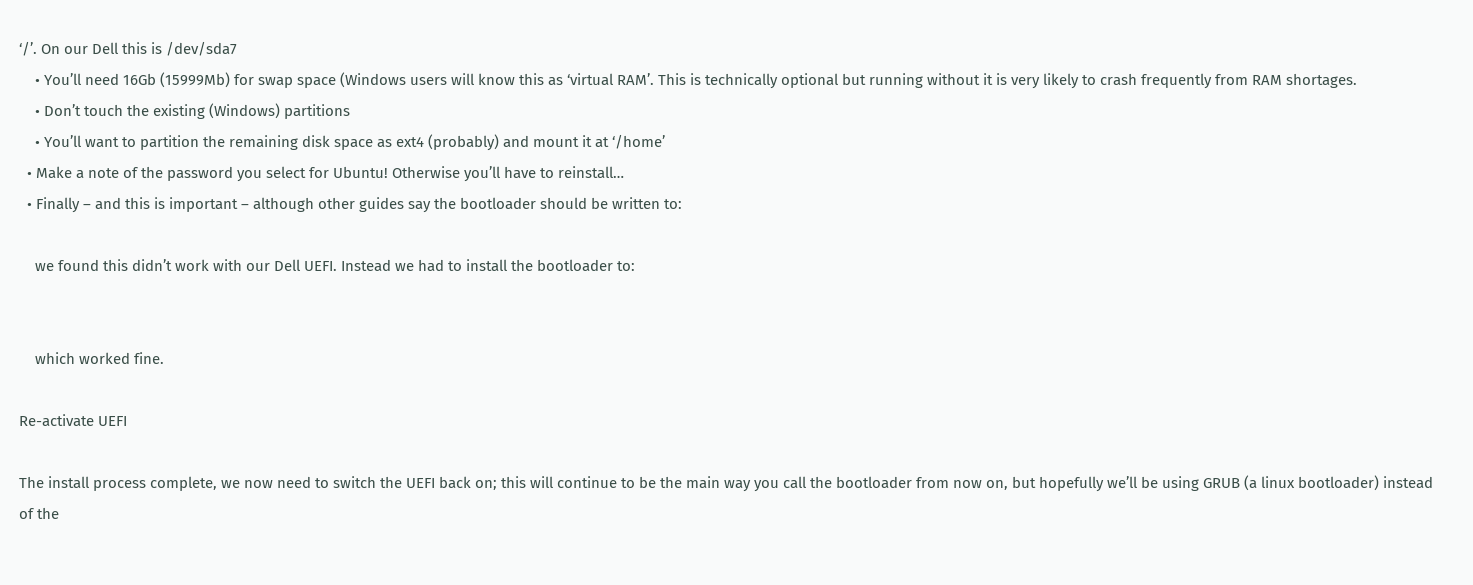‘/’. On our Dell this is /dev/sda7
    • You’ll need 16Gb (15999Mb) for swap space (Windows users will know this as ‘virtual RAM’. This is technically optional but running without it is very likely to crash frequently from RAM shortages.
    • Don’t touch the existing (Windows) partitions
    • You’ll want to partition the remaining disk space as ext4 (probably) and mount it at ‘/home’
  • Make a note of the password you select for Ubuntu! Otherwise you’ll have to reinstall…
  • Finally – and this is important – although other guides say the bootloader should be written to:

    we found this didn’t work with our Dell UEFI. Instead we had to install the bootloader to:


    which worked fine.

Re-activate UEFI

The install process complete, we now need to switch the UEFI back on; this will continue to be the main way you call the bootloader from now on, but hopefully we’ll be using GRUB (a linux bootloader) instead of the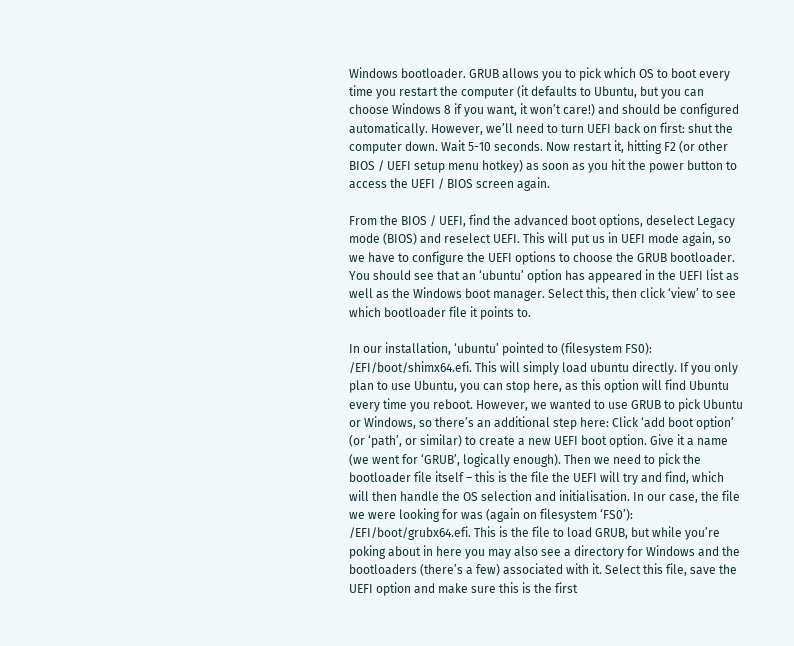Windows bootloader. GRUB allows you to pick which OS to boot every time you restart the computer (it defaults to Ubuntu, but you can choose Windows 8 if you want, it won’t care!) and should be configured automatically. However, we’ll need to turn UEFI back on first: shut the computer down. Wait 5-10 seconds. Now restart it, hitting F2 (or other BIOS / UEFI setup menu hotkey) as soon as you hit the power button to access the UEFI / BIOS screen again.

From the BIOS / UEFI, find the advanced boot options, deselect Legacy mode (BIOS) and reselect UEFI. This will put us in UEFI mode again, so we have to configure the UEFI options to choose the GRUB bootloader. You should see that an ‘ubuntu’ option has appeared in the UEFI list as well as the Windows boot manager. Select this, then click ‘view’ to see which bootloader file it points to.

In our installation, ‘ubuntu’ pointed to (filesystem FS0): /EFI/boot/shimx64.efi. This will simply load ubuntu directly. If you only plan to use Ubuntu, you can stop here, as this option will find Ubuntu every time you reboot. However, we wanted to use GRUB to pick Ubuntu or Windows, so there’s an additional step here: Click ‘add boot option’ (or ‘path’, or similar) to create a new UEFI boot option. Give it a name (we went for ‘GRUB’, logically enough). Then we need to pick the bootloader file itself – this is the file the UEFI will try and find, which will then handle the OS selection and initialisation. In our case, the file we were looking for was (again on filesystem ‘FS0’): /EFI/boot/grubx64.efi. This is the file to load GRUB, but while you’re poking about in here you may also see a directory for Windows and the bootloaders (there’s a few) associated with it. Select this file, save the UEFI option and make sure this is the first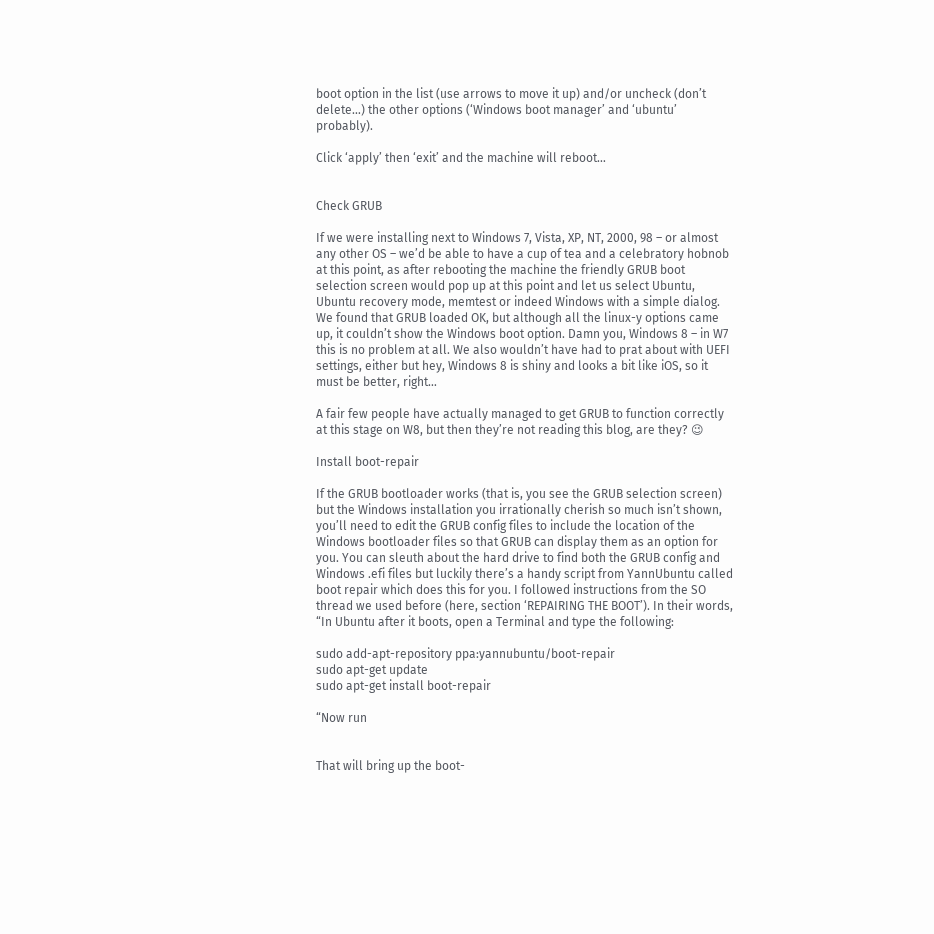boot option in the list (use arrows to move it up) and/or uncheck (don’t delete…) the other options (‘Windows boot manager’ and ‘ubuntu’ probably).

Click ‘apply’ then ‘exit’ and the machine will reboot…


Check GRUB

If we were installing next to Windows 7, Vista, XP, NT, 2000, 98 – or almost any other OS – we’d be able to have a cup of tea and a celebratory hobnob at this point, as after rebooting the machine the friendly GRUB boot selection screen would pop up at this point and let us select Ubuntu, Ubuntu recovery mode, memtest or indeed Windows with a simple dialog. We found that GRUB loaded OK, but although all the linux-y options came up, it couldn’t show the Windows boot option. Damn you, Windows 8 – in W7 this is no problem at all. We also wouldn’t have had to prat about with UEFI settings, either but hey, Windows 8 is shiny and looks a bit like iOS, so it must be better, right…

A fair few people have actually managed to get GRUB to function correctly at this stage on W8, but then they’re not reading this blog, are they? 😉

Install boot-repair

If the GRUB bootloader works (that is, you see the GRUB selection screen) but the Windows installation you irrationally cherish so much isn’t shown, you’ll need to edit the GRUB config files to include the location of the Windows bootloader files so that GRUB can display them as an option for you. You can sleuth about the hard drive to find both the GRUB config and Windows .efi files but luckily there’s a handy script from YannUbuntu called boot repair which does this for you. I followed instructions from the SO thread we used before (here, section ‘REPAIRING THE BOOT’). In their words, “In Ubuntu after it boots, open a Terminal and type the following:

sudo add-apt-repository ppa:yannubuntu/boot-repair
sudo apt-get update
sudo apt-get install boot-repair

“Now run


That will bring up the boot-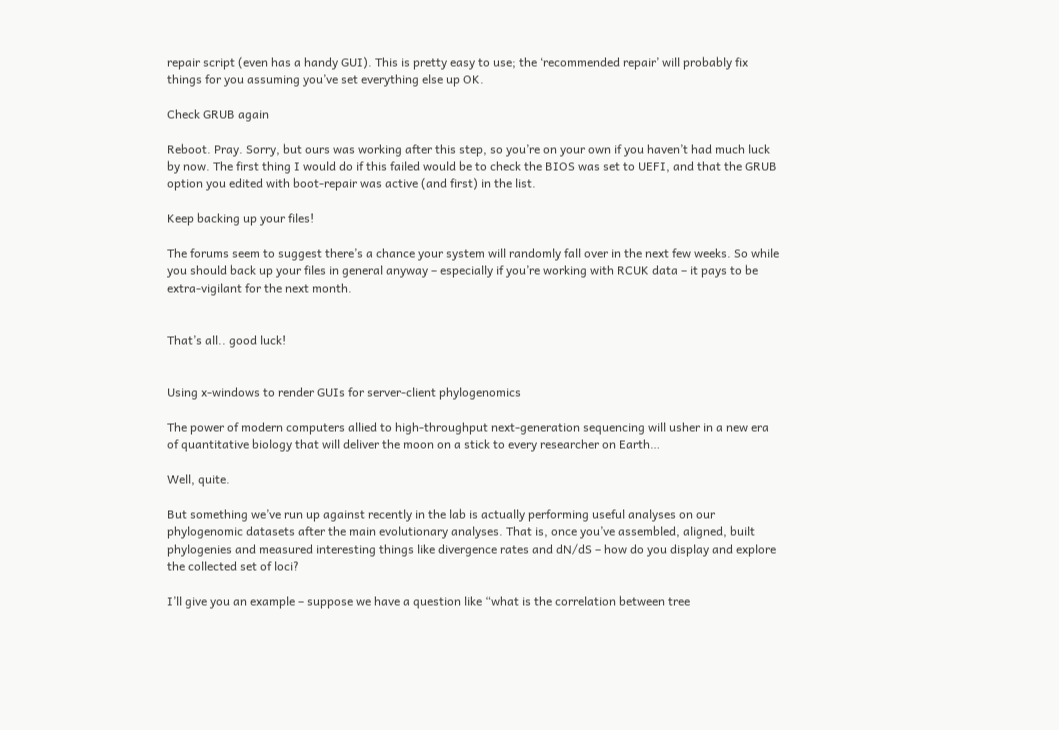repair script (even has a handy GUI). This is pretty easy to use; the ‘recommended repair’ will probably fix things for you assuming you’ve set everything else up OK.

Check GRUB again

Reboot. Pray. Sorry, but ours was working after this step, so you’re on your own if you haven’t had much luck by now. The first thing I would do if this failed would be to check the BIOS was set to UEFI, and that the GRUB option you edited with boot-repair was active (and first) in the list.

Keep backing up your files!

The forums seem to suggest there’s a chance your system will randomly fall over in the next few weeks. So while you should back up your files in general anyway – especially if you’re working with RCUK data – it pays to be extra-vigilant for the next month.


That’s all.. good luck!


Using x-windows to render GUIs for server-client phylogenomics

The power of modern computers allied to high-throughput next-generation sequencing will usher in a new era of quantitative biology that will deliver the moon on a stick to every researcher on Earth…

Well, quite.

But something we’ve run up against recently in the lab is actually performing useful analyses on our phylogenomic datasets after the main evolutionary analyses. That is, once you’ve assembled, aligned, built phylogenies and measured interesting things like divergence rates and dN/dS – how do you display and explore the collected set of loci?

I’ll give you an example – suppose we have a question like “what is the correlation between tree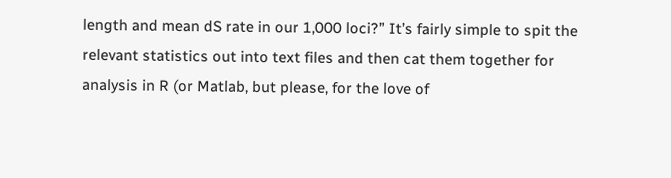length and mean dS rate in our 1,000 loci?” It’s fairly simple to spit the relevant statistics out into text files and then cat them together for analysis in R (or Matlab, but please, for the love of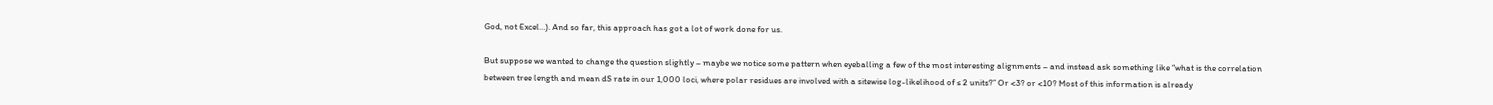God, not Excel…). And so far, this approach has got a lot of work done for us.

But suppose we wanted to change the question slightly – maybe we notice some pattern when eyeballing a few of the most interesting alignments – and instead ask something like “what is the correlation between tree length and mean dS rate in our 1,000 loci, where polar residues are involved with a sitewise log-likelihood of ≤ 2 units?” Or <3? or <10? Most of this information is already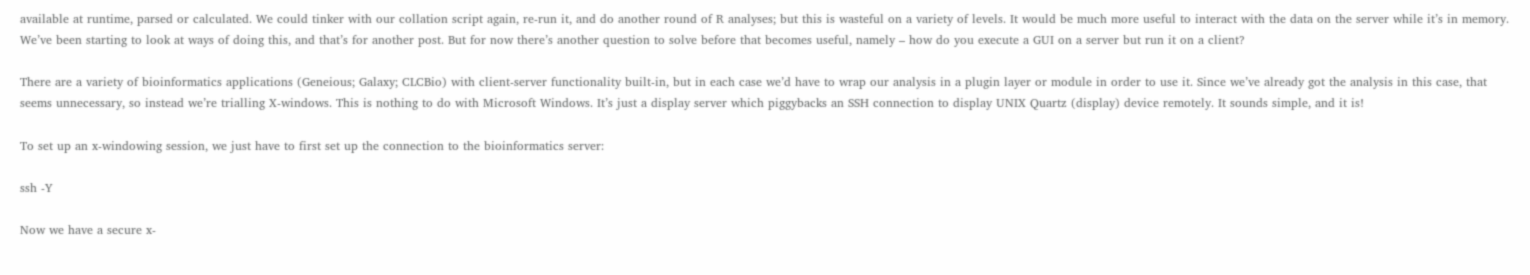available at runtime, parsed or calculated. We could tinker with our collation script again, re-run it, and do another round of R analyses; but this is wasteful on a variety of levels. It would be much more useful to interact with the data on the server while it’s in memory. We’ve been starting to look at ways of doing this, and that’s for another post. But for now there’s another question to solve before that becomes useful, namely – how do you execute a GUI on a server but run it on a client?

There are a variety of bioinformatics applications (Geneious; Galaxy; CLCBio) with client-server functionality built-in, but in each case we’d have to wrap our analysis in a plugin layer or module in order to use it. Since we’ve already got the analysis in this case, that seems unnecessary, so instead we’re trialling X-windows. This is nothing to do with Microsoft Windows. It’s just a display server which piggybacks an SSH connection to display UNIX Quartz (display) device remotely. It sounds simple, and it is!

To set up an x-windowing session, we just have to first set up the connection to the bioinformatics server:

ssh -Y

Now we have a secure x-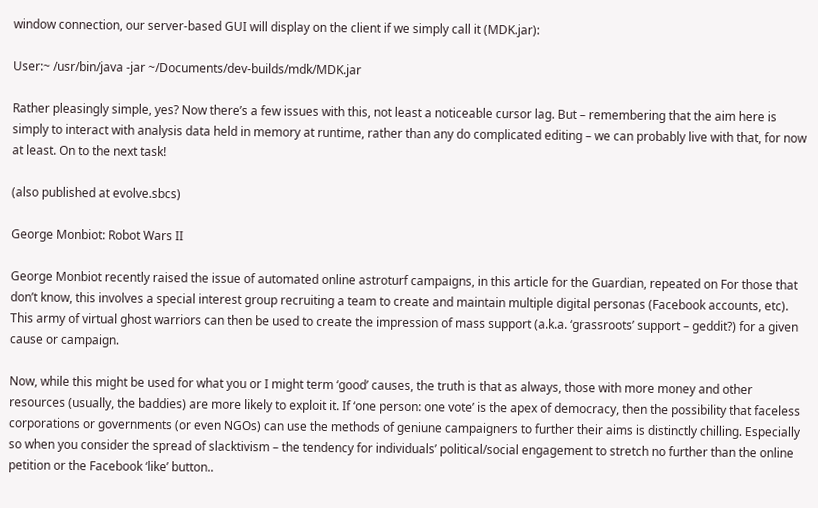window connection, our server-based GUI will display on the client if we simply call it (MDK.jar):

User:~ /usr/bin/java -jar ~/Documents/dev-builds/mdk/MDK.jar

Rather pleasingly simple, yes? Now there’s a few issues with this, not least a noticeable cursor lag. But – remembering that the aim here is simply to interact with analysis data held in memory at runtime, rather than any do complicated editing – we can probably live with that, for now at least. On to the next task!

(also published at evolve.sbcs)

George Monbiot: Robot Wars II

George Monbiot recently raised the issue of automated online astroturf campaigns, in this article for the Guardian, repeated on For those that don’t know, this involves a special interest group recruiting a team to create and maintain multiple digital personas (Facebook accounts, etc). This army of virtual ghost warriors can then be used to create the impression of mass support (a.k.a. ‘grassroots’ support – geddit?) for a given cause or campaign.

Now, while this might be used for what you or I might term ‘good’ causes, the truth is that as always, those with more money and other resources (usually, the baddies) are more likely to exploit it. If ‘one person: one vote’ is the apex of democracy, then the possibility that faceless corporations or governments (or even NGOs) can use the methods of geniune campaigners to further their aims is distinctly chilling. Especially so when you consider the spread of slacktivism – the tendency for individuals’ political/social engagement to stretch no further than the online petition or the Facebook ‘like’ button..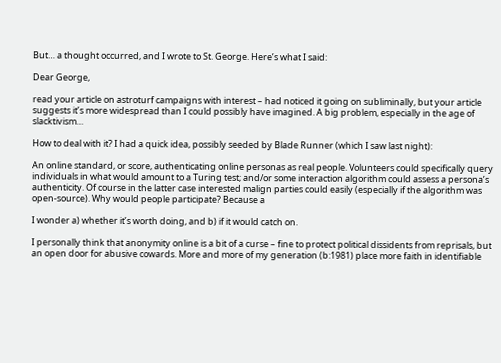But… a thought occurred, and I wrote to St. George. Here’s what I said:

Dear George,

read your article on astroturf campaigns with interest – had noticed it going on subliminally, but your article suggests it’s more widespread than I could possibly have imagined. A big problem, especially in the age of slacktivism…

How to deal with it? I had a quick idea, possibly seeded by Blade Runner (which I saw last night):

An online standard, or score, authenticating online personas as real people. Volunteers could specifically query individuals in what would amount to a Turing test; and/or some interaction algorithm could assess a persona’s authenticity. Of course in the latter case interested malign parties could easily (especially if the algorithm was open-source). Why would people participate? Because a

I wonder a) whether it’s worth doing, and b) if it would catch on.

I personally think that anonymity online is a bit of a curse – fine to protect political dissidents from reprisals, but an open door for abusive cowards. More and more of my generation (b:1981) place more faith in identifiable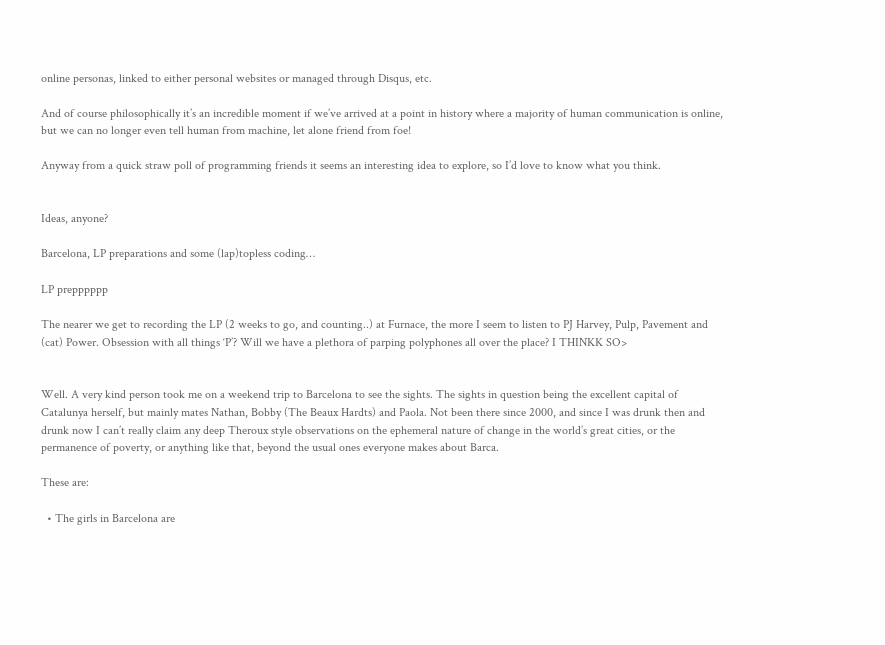online personas, linked to either personal websites or managed through Disqus, etc.

And of course philosophically it’s an incredible moment if we’ve arrived at a point in history where a majority of human communication is online, but we can no longer even tell human from machine, let alone friend from foe!

Anyway from a quick straw poll of programming friends it seems an interesting idea to explore, so I’d love to know what you think.


Ideas, anyone?

Barcelona, LP preparations and some (lap)topless coding…

LP prepppppp

The nearer we get to recording the LP (2 weeks to go, and counting..) at Furnace, the more I seem to listen to PJ Harvey, Pulp, Pavement and (cat) Power. Obsession with all things ‘P’? Will we have a plethora of parping polyphones all over the place? I THINKK SO>


Well. A very kind person took me on a weekend trip to Barcelona to see the sights. The sights in question being the excellent capital of Catalunya herself, but mainly mates Nathan, Bobby (The Beaux Hardts) and Paola. Not been there since 2000, and since I was drunk then and drunk now I can’t really claim any deep Theroux style observations on the ephemeral nature of change in the world’s great cities, or the permanence of poverty, or anything like that, beyond the usual ones everyone makes about Barca.

These are:

  • The girls in Barcelona are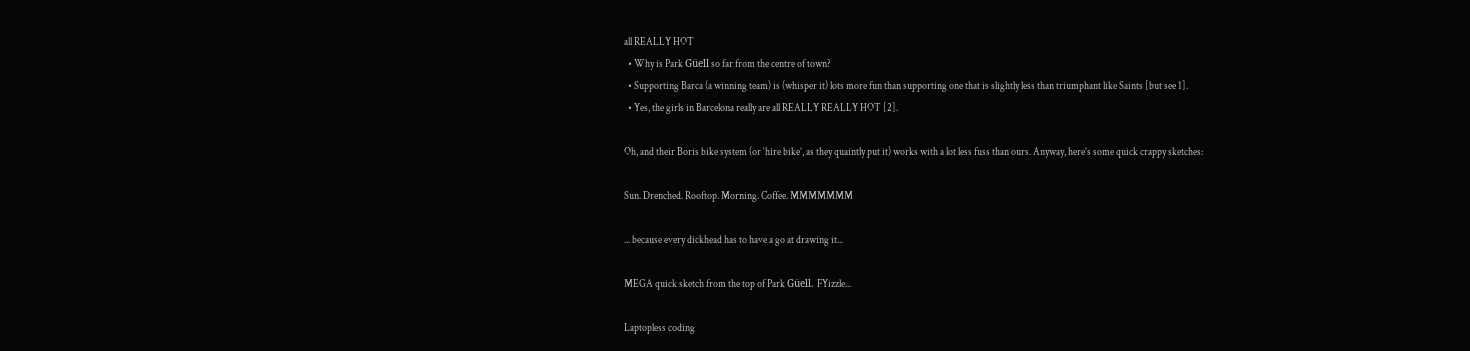all REALLY HOT
  • Why is Park Güell so far from the centre of town?
  • Supporting Barca (a winning team) is (whisper it) lots more fun than supporting one that is slightly less than triumphant like Saints [but see 1].
  • Yes, the girls in Barcelona really are all REALLY REALLY HOT [2].

Oh, and their Boris bike system (or ‘hire bike’, as they quaintly put it) works with a lot less fuss than ours. Anyway, here’s some quick crappy sketches:

Sun. Drenched. Rooftop. Morning. Coffee. MMMMMMM

... because every dickhead has to have a go at drawing it...

MEGA quick sketch from the top of Park Güell. FYizzle...

Laptopless coding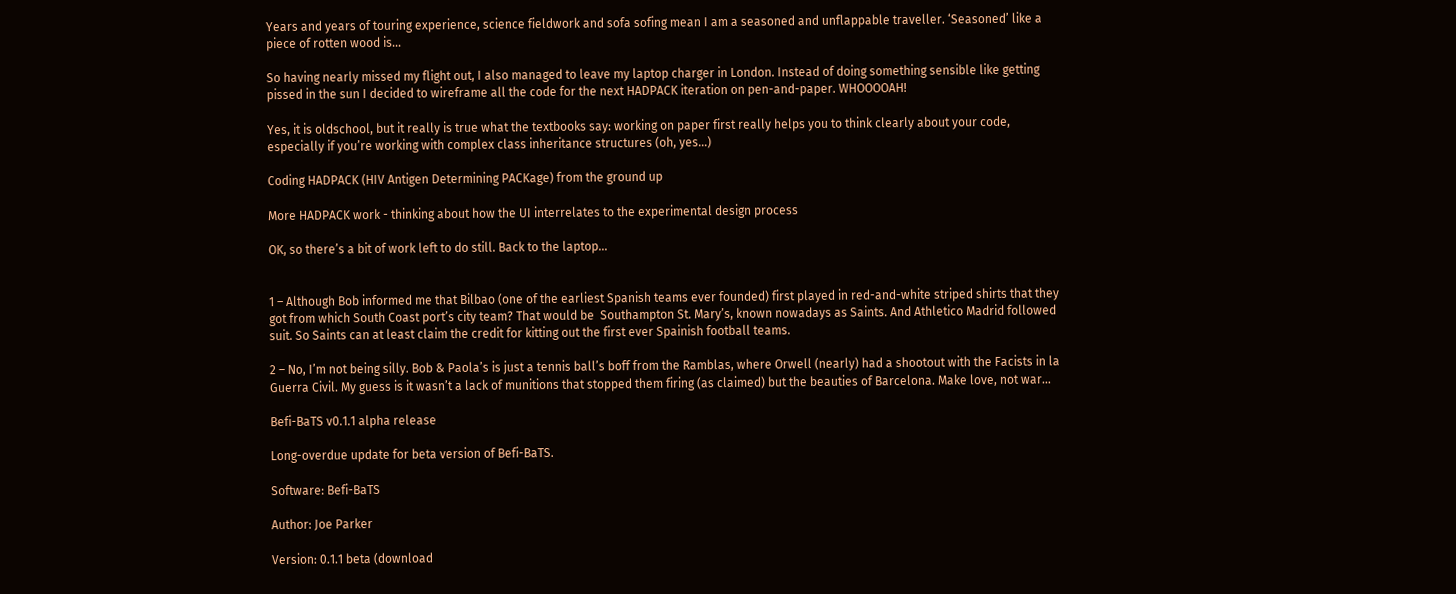Years and years of touring experience, science fieldwork and sofa sofing mean I am a seasoned and unflappable traveller. ‘Seasoned’ like a piece of rotten wood is…

So having nearly missed my flight out, I also managed to leave my laptop charger in London. Instead of doing something sensible like getting pissed in the sun I decided to wireframe all the code for the next HADPACK iteration on pen-and-paper. WHOOOOAH!

Yes, it is oldschool, but it really is true what the textbooks say: working on paper first really helps you to think clearly about your code, especially if you’re working with complex class inheritance structures (oh, yes…)

Coding HADPACK (HIV Antigen Determining PACKage) from the ground up

More HADPACK work - thinking about how the UI interrelates to the experimental design process

OK, so there’s a bit of work left to do still. Back to the laptop…


1 – Although Bob informed me that Bilbao (one of the earliest Spanish teams ever founded) first played in red-and-white striped shirts that they got from which South Coast port’s city team? That would be  Southampton St. Mary’s, known nowadays as Saints. And Athletico Madrid followed suit. So Saints can at least claim the credit for kitting out the first ever Spainish football teams.

2 – No, I’m not being silly. Bob & Paola’s is just a tennis ball’s boff from the Ramblas, where Orwell (nearly) had a shootout with the Facists in la Guerra Civil. My guess is it wasn’t a lack of munitions that stopped them firing (as claimed) but the beauties of Barcelona. Make love, not war…

Befi-BaTS v0.1.1 alpha release

Long-overdue update for beta version of Befi-BaTS.

Software: Befi-BaTS

Author: Joe Parker

Version: 0.1.1 beta (download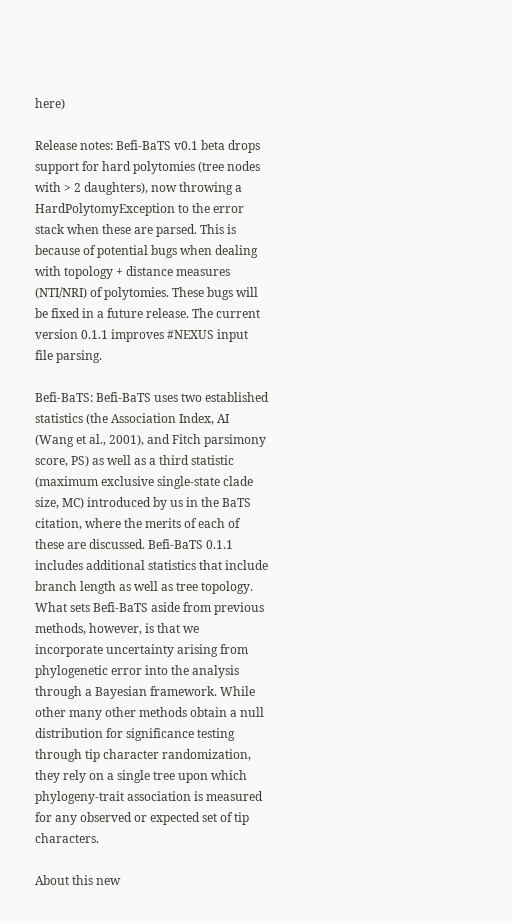here)

Release notes: Befi-BaTS v0.1 beta drops support for hard polytomies (tree nodes with > 2 daughters), now throwing a HardPolytomyException to the error stack when these are parsed. This is because of potential bugs when dealing with topology + distance measures (NTI/NRI) of polytomies. These bugs will be fixed in a future release. The current version 0.1.1 improves #NEXUS input file parsing.

Befi-BaTS: Befi-BaTS uses two established statistics (the Association Index, AI (Wang et al., 2001), and Fitch parsimony score, PS) as well as a third statistic (maximum exclusive single-state clade size, MC) introduced by us in the BaTS citation, where the merits of each of these are discussed. Befi-BaTS 0.1.1 includes additional statistics that include branch length as well as tree topology. What sets Befi-BaTS aside from previous methods, however, is that we incorporate uncertainty arising from phylogenetic error into the analysis through a Bayesian framework. While other many other methods obtain a null distribution for significance testing through tip character randomization, they rely on a single tree upon which phylogeny-trait association is measured for any observed or expected set of tip characters.

About this new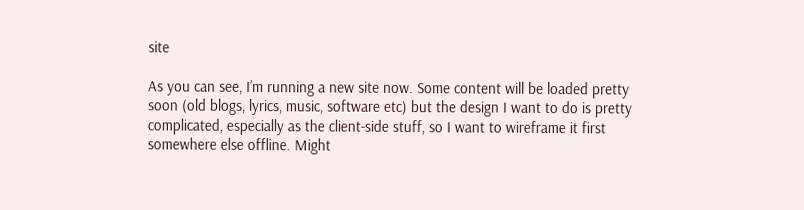site

As you can see, I’m running a new site now. Some content will be loaded pretty soon (old blogs, lyrics, music, software etc) but the design I want to do is pretty complicated, especially as the client-side stuff, so I want to wireframe it first somewhere else offline. Might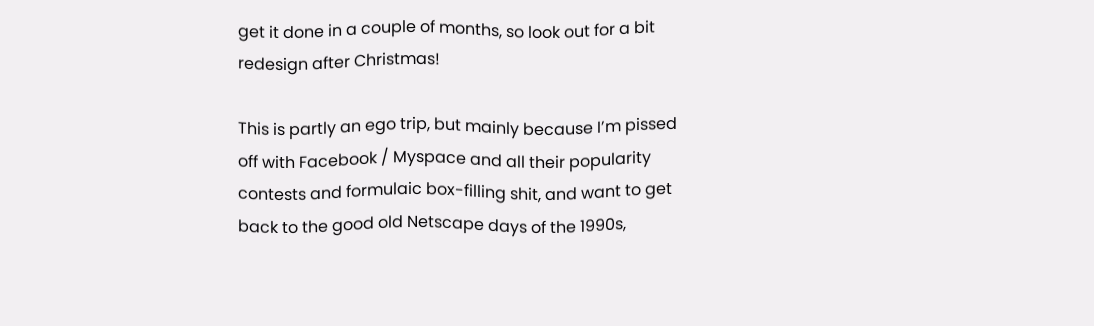get it done in a couple of months, so look out for a bit redesign after Christmas!

This is partly an ego trip, but mainly because I’m pissed off with Facebook / Myspace and all their popularity contests and formulaic box-filling shit, and want to get back to the good old Netscape days of the 1990s,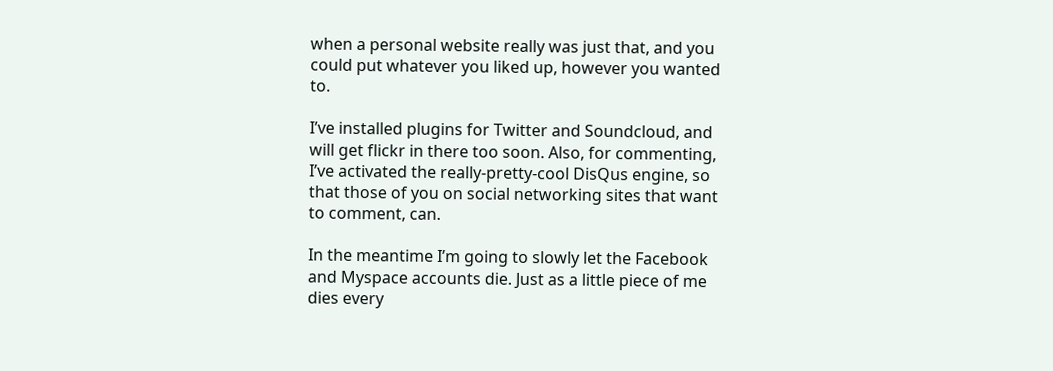when a personal website really was just that, and you could put whatever you liked up, however you wanted to.

I’ve installed plugins for Twitter and Soundcloud, and will get flickr in there too soon. Also, for commenting, I’ve activated the really-pretty-cool DisQus engine, so that those of you on social networking sites that want to comment, can.

In the meantime I’m going to slowly let the Facebook and Myspace accounts die. Just as a little piece of me dies every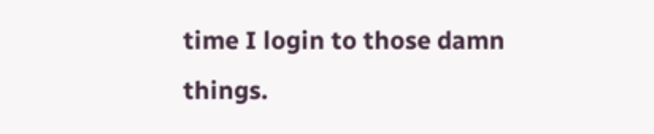time I login to those damn things.